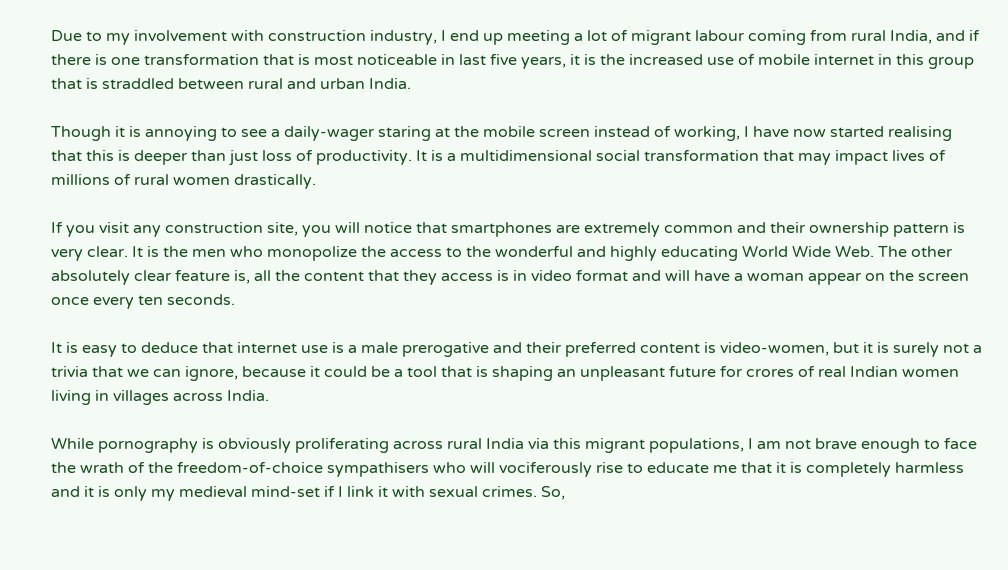Due to my involvement with construction industry, I end up meeting a lot of migrant labour coming from rural India, and if there is one transformation that is most noticeable in last five years, it is the increased use of mobile internet in this group that is straddled between rural and urban India.

Though it is annoying to see a daily-wager staring at the mobile screen instead of working, I have now started realising that this is deeper than just loss of productivity. It is a multidimensional social transformation that may impact lives of millions of rural women drastically.

If you visit any construction site, you will notice that smartphones are extremely common and their ownership pattern is very clear. It is the men who monopolize the access to the wonderful and highly educating World Wide Web. The other absolutely clear feature is, all the content that they access is in video format and will have a woman appear on the screen once every ten seconds.

It is easy to deduce that internet use is a male prerogative and their preferred content is video-women, but it is surely not a trivia that we can ignore, because it could be a tool that is shaping an unpleasant future for crores of real Indian women living in villages across India.

While pornography is obviously proliferating across rural India via this migrant populations, I am not brave enough to face the wrath of the freedom-of-choice sympathisers who will vociferously rise to educate me that it is completely harmless and it is only my medieval mind-set if I link it with sexual crimes. So,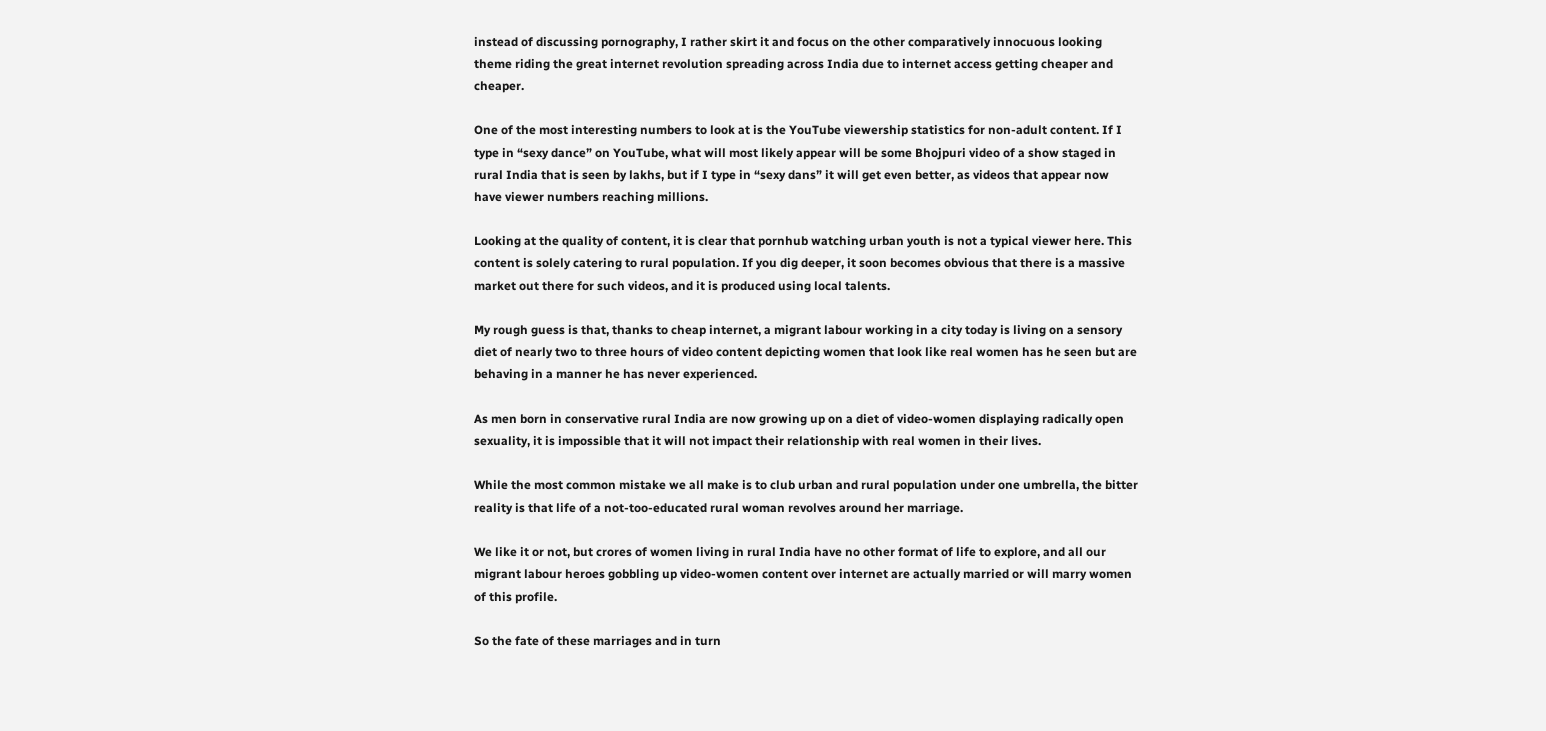instead of discussing pornography, I rather skirt it and focus on the other comparatively innocuous looking theme riding the great internet revolution spreading across India due to internet access getting cheaper and cheaper.

One of the most interesting numbers to look at is the YouTube viewership statistics for non-adult content. If I type in “sexy dance” on YouTube, what will most likely appear will be some Bhojpuri video of a show staged in rural India that is seen by lakhs, but if I type in “sexy dans” it will get even better, as videos that appear now have viewer numbers reaching millions.

Looking at the quality of content, it is clear that pornhub watching urban youth is not a typical viewer here. This content is solely catering to rural population. If you dig deeper, it soon becomes obvious that there is a massive market out there for such videos, and it is produced using local talents.

My rough guess is that, thanks to cheap internet, a migrant labour working in a city today is living on a sensory diet of nearly two to three hours of video content depicting women that look like real women has he seen but are behaving in a manner he has never experienced.

As men born in conservative rural India are now growing up on a diet of video-women displaying radically open sexuality, it is impossible that it will not impact their relationship with real women in their lives.

While the most common mistake we all make is to club urban and rural population under one umbrella, the bitter reality is that life of a not-too-educated rural woman revolves around her marriage.

We like it or not, but crores of women living in rural India have no other format of life to explore, and all our migrant labour heroes gobbling up video-women content over internet are actually married or will marry women of this profile.

So the fate of these marriages and in turn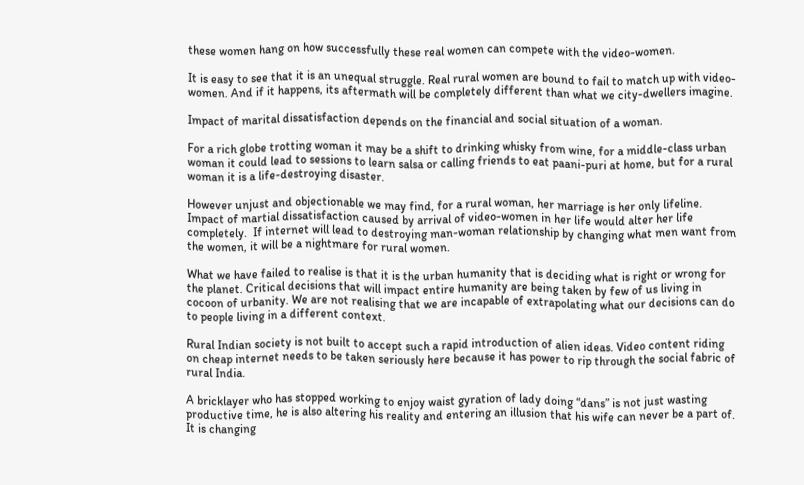these women hang on how successfully these real women can compete with the video-women.

It is easy to see that it is an unequal struggle. Real rural women are bound to fail to match up with video-women. And if it happens, its aftermath will be completely different than what we city-dwellers imagine.

Impact of marital dissatisfaction depends on the financial and social situation of a woman.

For a rich globe trotting woman it may be a shift to drinking whisky from wine, for a middle-class urban woman it could lead to sessions to learn salsa or calling friends to eat paani-puri at home, but for a rural woman it is a life-destroying disaster.

However unjust and objectionable we may find, for a rural woman, her marriage is her only lifeline. Impact of martial dissatisfaction caused by arrival of video-women in her life would alter her life completely.  If internet will lead to destroying man-woman relationship by changing what men want from the women, it will be a nightmare for rural women.

What we have failed to realise is that it is the urban humanity that is deciding what is right or wrong for the planet. Critical decisions that will impact entire humanity are being taken by few of us living in cocoon of urbanity. We are not realising that we are incapable of extrapolating what our decisions can do to people living in a different context.

Rural Indian society is not built to accept such a rapid introduction of alien ideas. Video content riding on cheap internet needs to be taken seriously here because it has power to rip through the social fabric of rural India.

A bricklayer who has stopped working to enjoy waist gyration of lady doing “dans” is not just wasting productive time, he is also altering his reality and entering an illusion that his wife can never be a part of. It is changing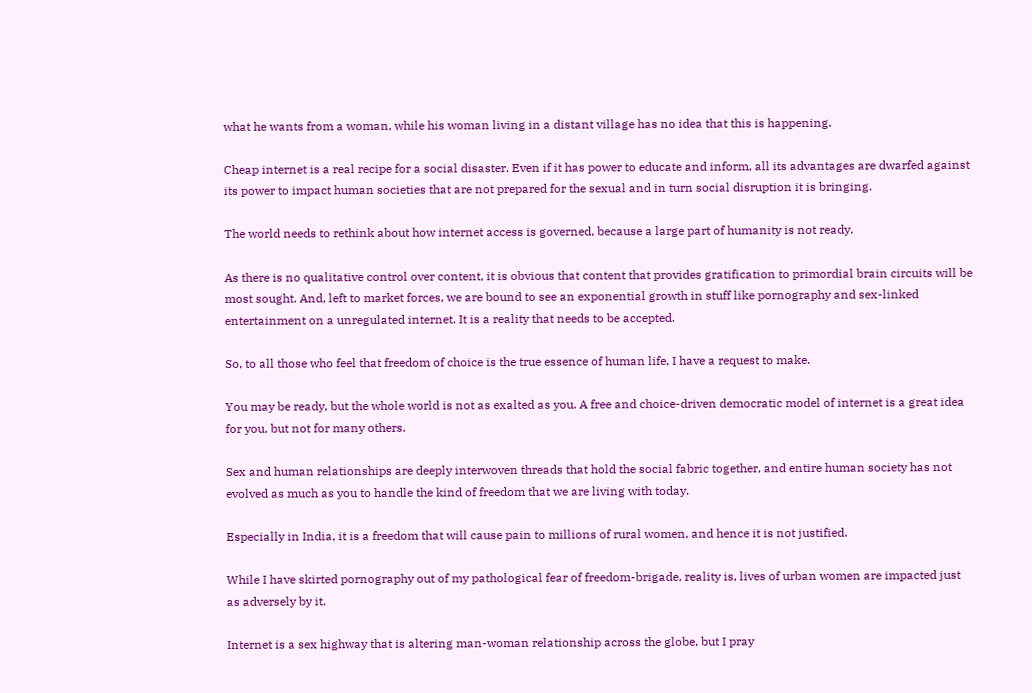what he wants from a woman, while his woman living in a distant village has no idea that this is happening.

Cheap internet is a real recipe for a social disaster. Even if it has power to educate and inform, all its advantages are dwarfed against its power to impact human societies that are not prepared for the sexual and in turn social disruption it is bringing.

The world needs to rethink about how internet access is governed, because a large part of humanity is not ready.

As there is no qualitative control over content, it is obvious that content that provides gratification to primordial brain circuits will be most sought. And, left to market forces, we are bound to see an exponential growth in stuff like pornography and sex-linked entertainment on a unregulated internet. It is a reality that needs to be accepted.

So, to all those who feel that freedom of choice is the true essence of human life, I have a request to make.

You may be ready, but the whole world is not as exalted as you. A free and choice-driven democratic model of internet is a great idea for you, but not for many others.

Sex and human relationships are deeply interwoven threads that hold the social fabric together, and entire human society has not evolved as much as you to handle the kind of freedom that we are living with today.

Especially in India, it is a freedom that will cause pain to millions of rural women, and hence it is not justified.

While I have skirted pornography out of my pathological fear of freedom-brigade, reality is, lives of urban women are impacted just as adversely by it.

Internet is a sex highway that is altering man-woman relationship across the globe, but I pray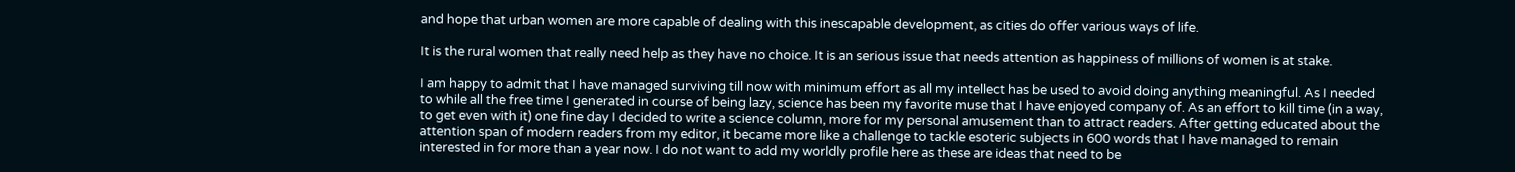and hope that urban women are more capable of dealing with this inescapable development, as cities do offer various ways of life.

It is the rural women that really need help as they have no choice. It is an serious issue that needs attention as happiness of millions of women is at stake.

I am happy to admit that I have managed surviving till now with minimum effort as all my intellect has be used to avoid doing anything meaningful. As I needed to while all the free time I generated in course of being lazy, science has been my favorite muse that I have enjoyed company of. As an effort to kill time (in a way, to get even with it) one fine day I decided to write a science column, more for my personal amusement than to attract readers. After getting educated about the attention span of modern readers from my editor, it became more like a challenge to tackle esoteric subjects in 600 words that I have managed to remain interested in for more than a year now. I do not want to add my worldly profile here as these are ideas that need to be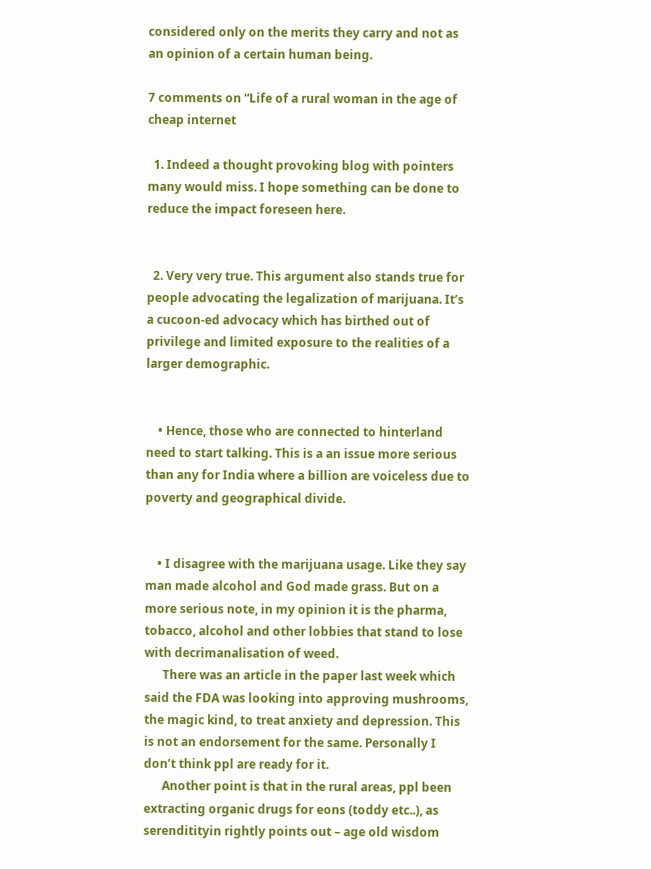considered only on the merits they carry and not as an opinion of a certain human being.

7 comments on “Life of a rural woman in the age of cheap internet

  1. Indeed a thought provoking blog with pointers many would miss. I hope something can be done to reduce the impact foreseen here.


  2. Very very true. This argument also stands true for people advocating the legalization of marijuana. It’s a cucoon-ed advocacy which has birthed out of privilege and limited exposure to the realities of a larger demographic.


    • Hence, those who are connected to hinterland need to start talking. This is a an issue more serious than any for India where a billion are voiceless due to poverty and geographical divide.


    • I disagree with the marijuana usage. Like they say man made alcohol and God made grass. But on a more serious note, in my opinion it is the pharma, tobacco, alcohol and other lobbies that stand to lose with decrimanalisation of weed.
      There was an article in the paper last week which said the FDA was looking into approving mushrooms, the magic kind, to treat anxiety and depression. This is not an endorsement for the same. Personally I don’t think ppl are ready for it.
      Another point is that in the rural areas, ppl been extracting organic drugs for eons (toddy etc..), as serenditityin rightly points out – age old wisdom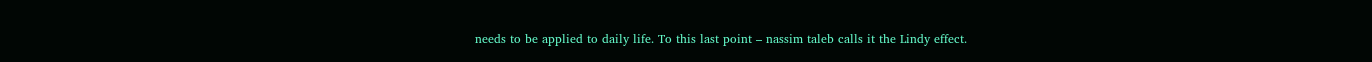needs to be applied to daily life. To this last point – nassim taleb calls it the Lindy effect.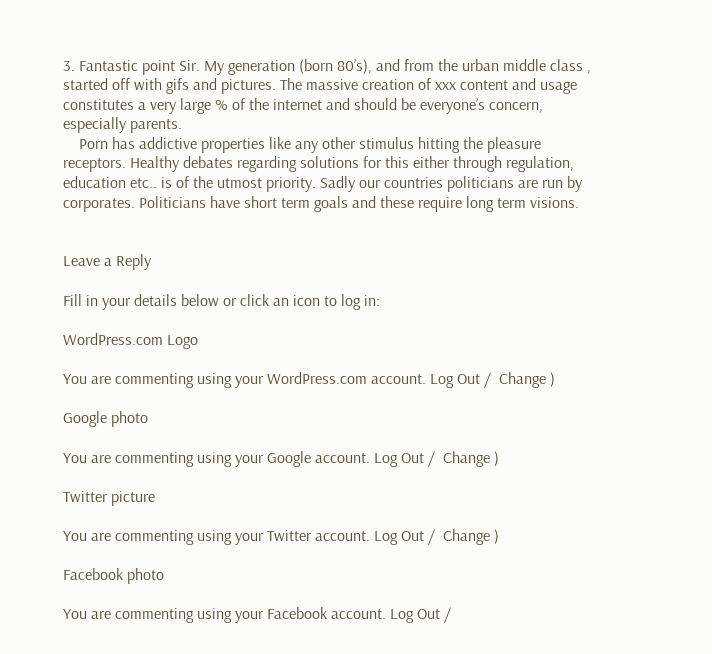3. Fantastic point Sir. My generation (born 80’s), and from the urban middle class , started off with gifs and pictures. The massive creation of xxx content and usage constitutes a very large % of the internet and should be everyone’s concern, especially parents.
    Porn has addictive properties like any other stimulus hitting the pleasure receptors. Healthy debates regarding solutions for this either through regulation, education etc.. is of the utmost priority. Sadly our countries politicians are run by corporates. Politicians have short term goals and these require long term visions.


Leave a Reply

Fill in your details below or click an icon to log in:

WordPress.com Logo

You are commenting using your WordPress.com account. Log Out /  Change )

Google photo

You are commenting using your Google account. Log Out /  Change )

Twitter picture

You are commenting using your Twitter account. Log Out /  Change )

Facebook photo

You are commenting using your Facebook account. Log Out /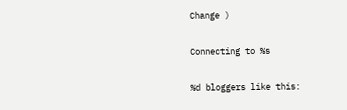Change )

Connecting to %s

%d bloggers like this: